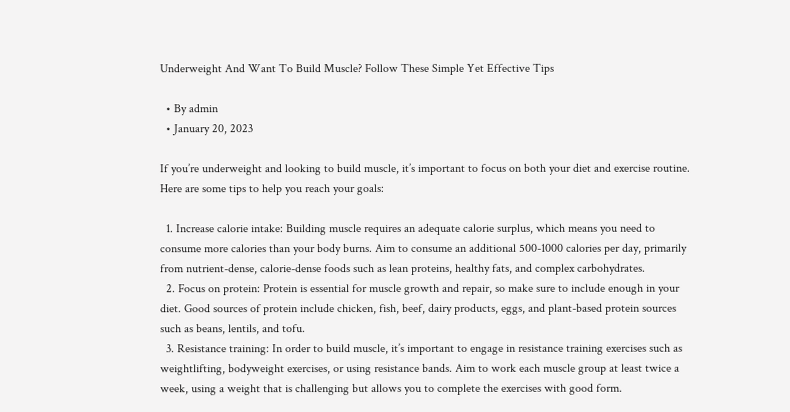Underweight And Want To Build Muscle? Follow These Simple Yet Effective Tips

  • By admin
  • January 20, 2023

If you’re underweight and looking to build muscle, it’s important to focus on both your diet and exercise routine. Here are some tips to help you reach your goals:

  1. Increase calorie intake: Building muscle requires an adequate calorie surplus, which means you need to consume more calories than your body burns. Aim to consume an additional 500-1000 calories per day, primarily from nutrient-dense, calorie-dense foods such as lean proteins, healthy fats, and complex carbohydrates.
  2. Focus on protein: Protein is essential for muscle growth and repair, so make sure to include enough in your diet. Good sources of protein include chicken, fish, beef, dairy products, eggs, and plant-based protein sources such as beans, lentils, and tofu.
  3. Resistance training: In order to build muscle, it’s important to engage in resistance training exercises such as weightlifting, bodyweight exercises, or using resistance bands. Aim to work each muscle group at least twice a week, using a weight that is challenging but allows you to complete the exercises with good form.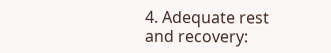4. Adequate rest and recovery: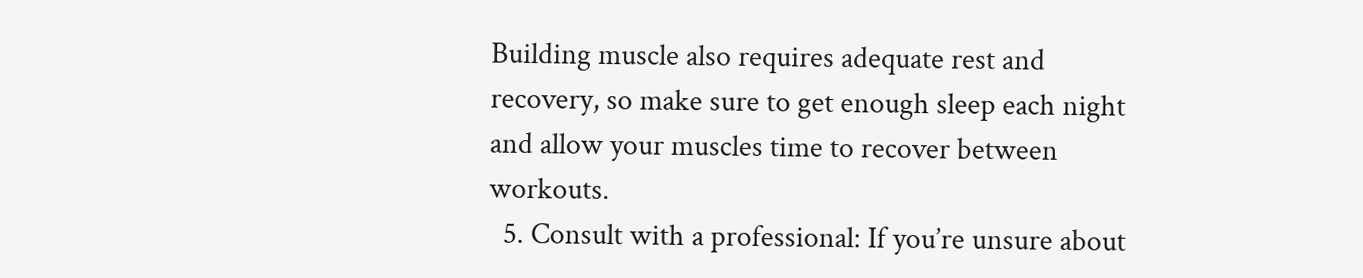Building muscle also requires adequate rest and recovery, so make sure to get enough sleep each night and allow your muscles time to recover between workouts.
  5. Consult with a professional: If you’re unsure about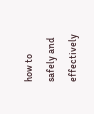how to safely and effectively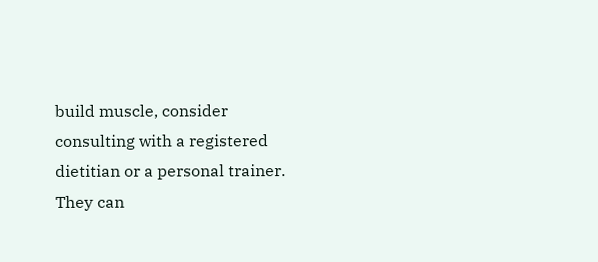build muscle, consider consulting with a registered dietitian or a personal trainer. They can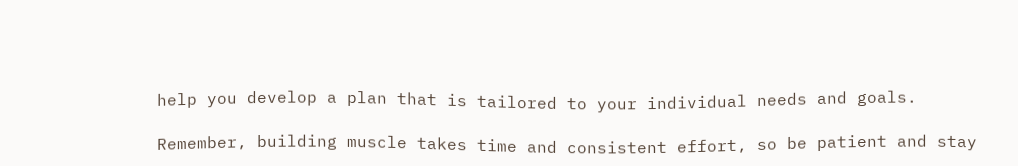help you develop a plan that is tailored to your individual needs and goals.

Remember, building muscle takes time and consistent effort, so be patient and stay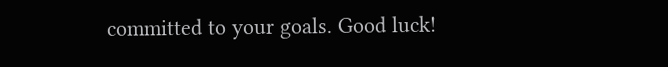committed to your goals. Good luck!